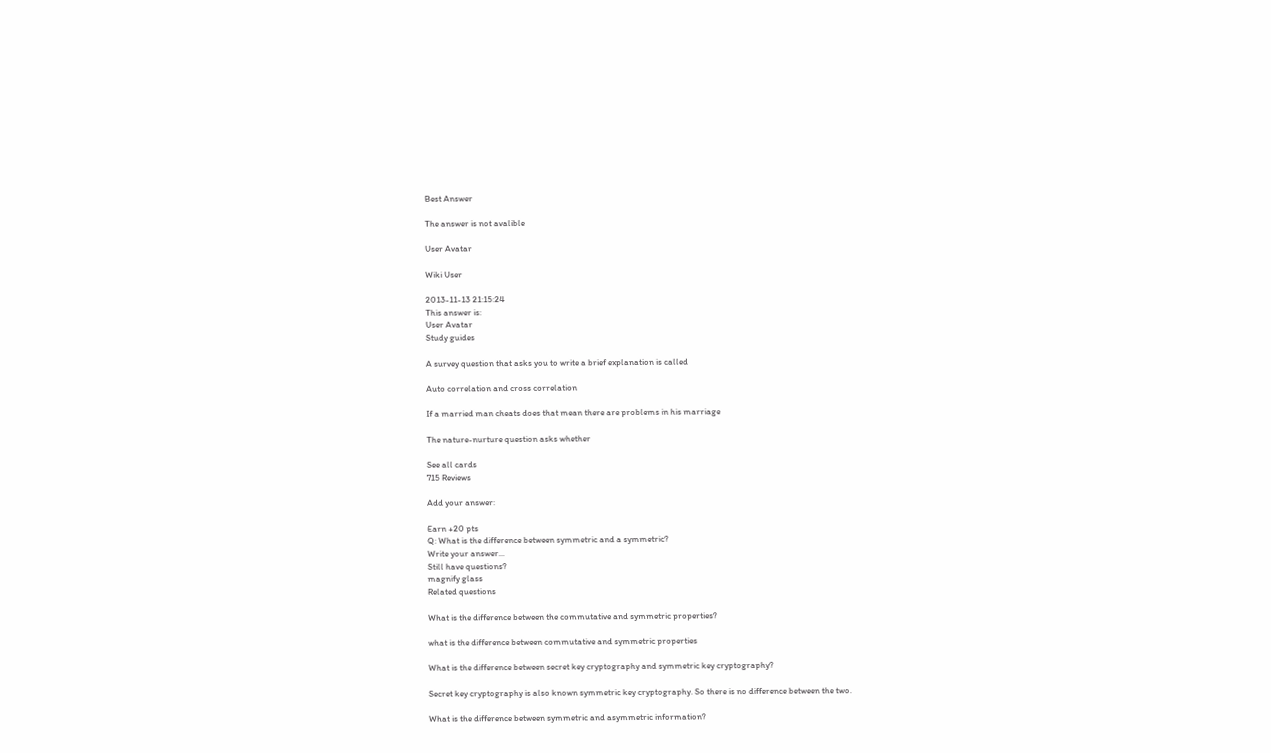Best Answer

The answer is not avalible

User Avatar

Wiki User

2013-11-13 21:15:24
This answer is:
User Avatar
Study guides

A survey question that asks you to write a brief explanation is called

Auto correlation and cross correlation

If a married man cheats does that mean there are problems in his marriage

The nature-nurture question asks whether

See all cards
715 Reviews

Add your answer:

Earn +20 pts
Q: What is the difference between symmetric and a symmetric?
Write your answer...
Still have questions?
magnify glass
Related questions

What is the difference between the commutative and symmetric properties?

what is the difference between commutative and symmetric properties

What is the difference between secret key cryptography and symmetric key cryptography?

Secret key cryptography is also known symmetric key cryptography. So there is no difference between the two.

What is the difference between symmetric and asymmetric information?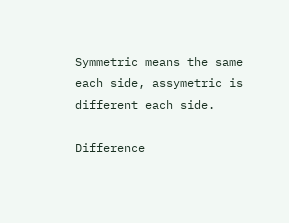Symmetric means the same each side, assymetric is different each side.

Difference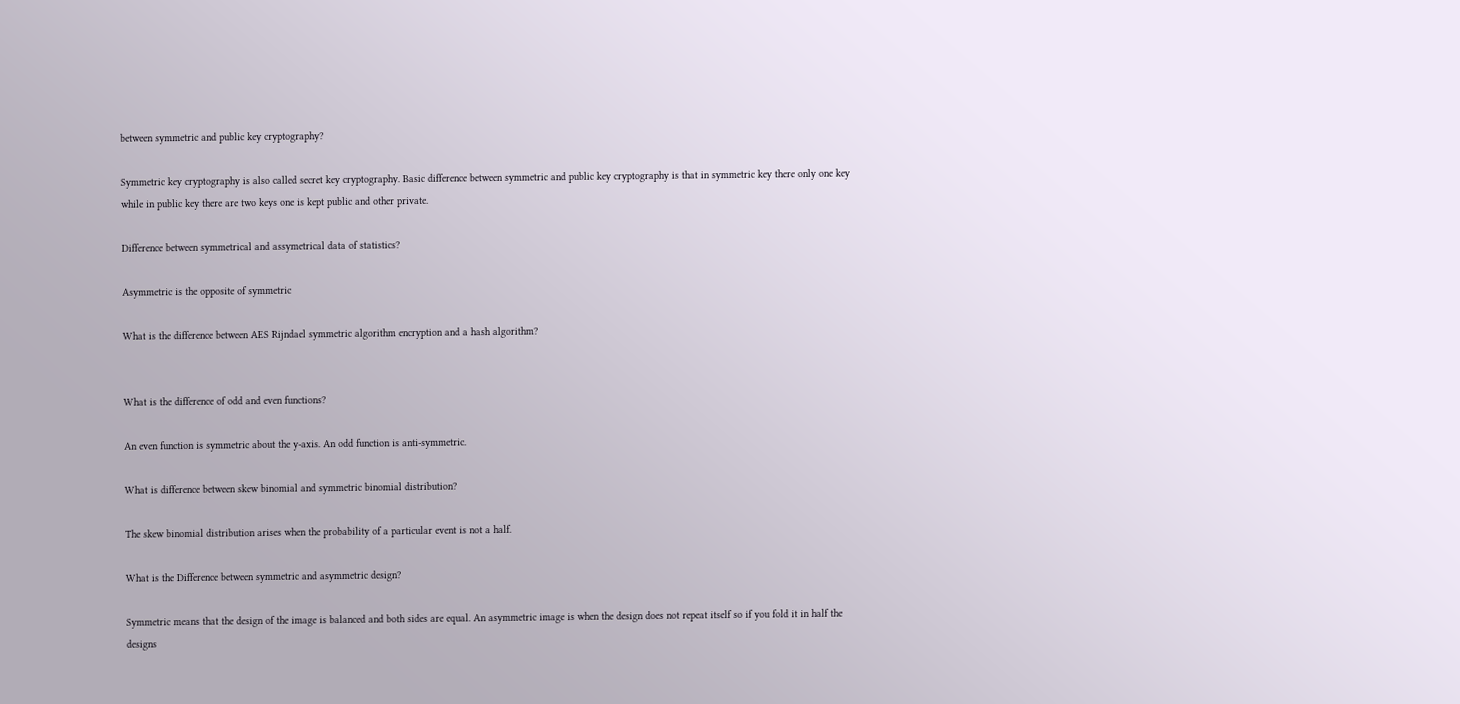between symmetric and public key cryptography?

Symmetric key cryptography is also called secret key cryptography. Basic difference between symmetric and public key cryptography is that in symmetric key there only one key while in public key there are two keys one is kept public and other private.

Difference between symmetrical and assymetrical data of statistics?

Asymmetric is the opposite of symmetric

What is the difference between AES Rijndael symmetric algorithm encryption and a hash algorithm?


What is the difference of odd and even functions?

An even function is symmetric about the y-axis. An odd function is anti-symmetric.

What is difference between skew binomial and symmetric binomial distribution?

The skew binomial distribution arises when the probability of a particular event is not a half.

What is the Difference between symmetric and asymmetric design?

Symmetric means that the design of the image is balanced and both sides are equal. An asymmetric image is when the design does not repeat itself so if you fold it in half the designs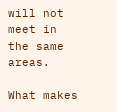will not meet in the same areas.

What makes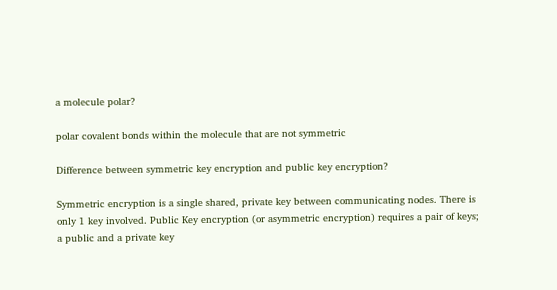a molecule polar?

polar covalent bonds within the molecule that are not symmetric

Difference between symmetric key encryption and public key encryption?

Symmetric encryption is a single shared, private key between communicating nodes. There is only 1 key involved. Public Key encryption (or asymmetric encryption) requires a pair of keys; a public and a private key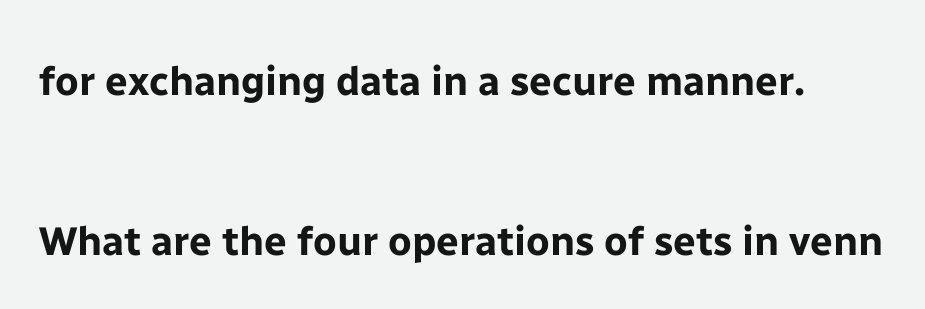for exchanging data in a secure manner.

What are the four operations of sets in venn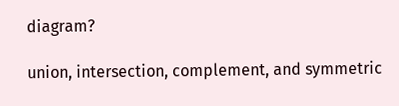diagram?

union, intersection, complement, and symmetric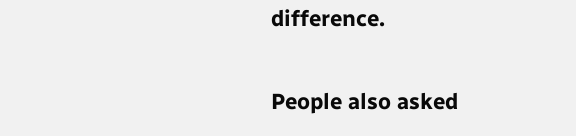difference.

People also asked